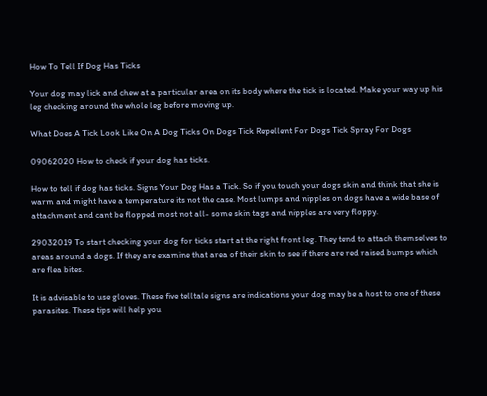How To Tell If Dog Has Ticks

Your dog may lick and chew at a particular area on its body where the tick is located. Make your way up his leg checking around the whole leg before moving up.

What Does A Tick Look Like On A Dog Ticks On Dogs Tick Repellent For Dogs Tick Spray For Dogs

09062020 How to check if your dog has ticks.

How to tell if dog has ticks. Signs Your Dog Has a Tick. So if you touch your dogs skin and think that she is warm and might have a temperature its not the case. Most lumps and nipples on dogs have a wide base of attachment and cant be flopped most not all- some skin tags and nipples are very floppy.

29032019 To start checking your dog for ticks start at the right front leg. They tend to attach themselves to areas around a dogs. If they are examine that area of their skin to see if there are red raised bumps which are flea bites.

It is advisable to use gloves. These five telltale signs are indications your dog may be a host to one of these parasites. These tips will help you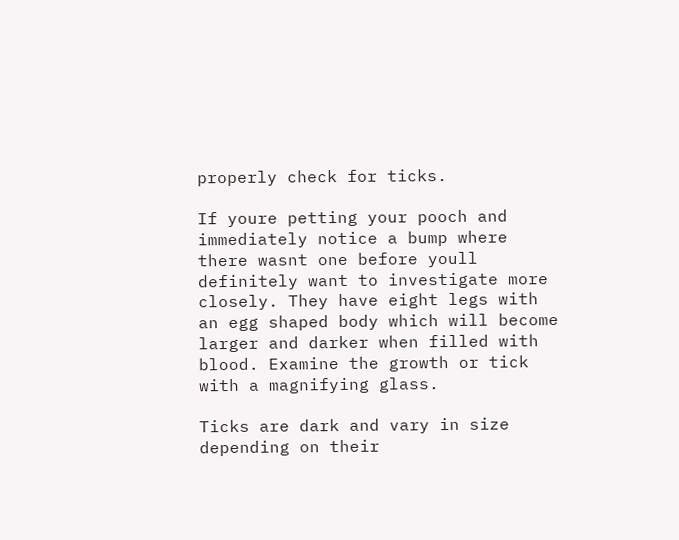properly check for ticks.

If youre petting your pooch and immediately notice a bump where there wasnt one before youll definitely want to investigate more closely. They have eight legs with an egg shaped body which will become larger and darker when filled with blood. Examine the growth or tick with a magnifying glass.

Ticks are dark and vary in size depending on their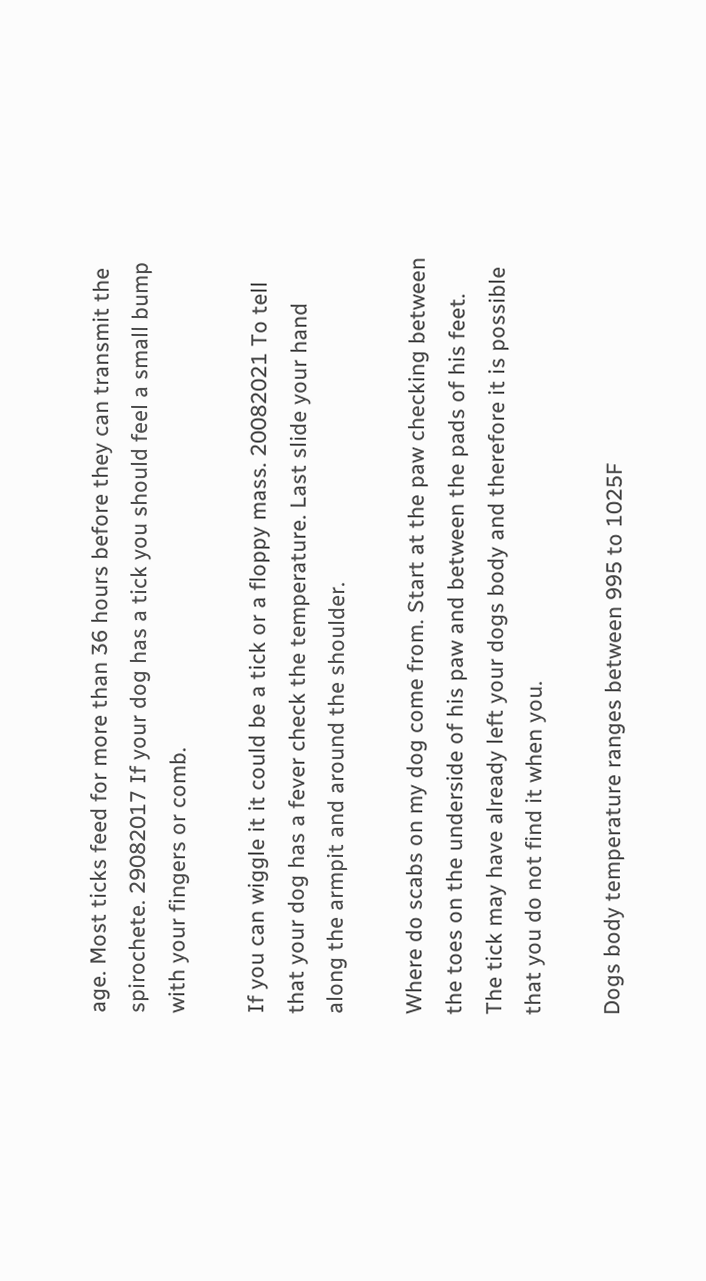age. Most ticks feed for more than 36 hours before they can transmit the spirochete. 29082017 If your dog has a tick you should feel a small bump with your fingers or comb.

If you can wiggle it it could be a tick or a floppy mass. 20082021 To tell that your dog has a fever check the temperature. Last slide your hand along the armpit and around the shoulder.

Where do scabs on my dog come from. Start at the paw checking between the toes on the underside of his paw and between the pads of his feet. The tick may have already left your dogs body and therefore it is possible that you do not find it when you.

Dogs body temperature ranges between 995 to 1025F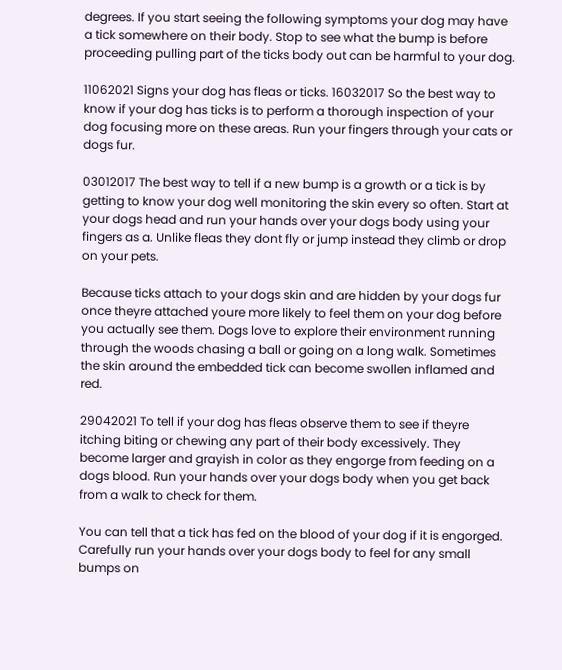degrees. If you start seeing the following symptoms your dog may have a tick somewhere on their body. Stop to see what the bump is before proceeding pulling part of the ticks body out can be harmful to your dog.

11062021 Signs your dog has fleas or ticks. 16032017 So the best way to know if your dog has ticks is to perform a thorough inspection of your dog focusing more on these areas. Run your fingers through your cats or dogs fur.

03012017 The best way to tell if a new bump is a growth or a tick is by getting to know your dog well monitoring the skin every so often. Start at your dogs head and run your hands over your dogs body using your fingers as a. Unlike fleas they dont fly or jump instead they climb or drop on your pets.

Because ticks attach to your dogs skin and are hidden by your dogs fur once theyre attached youre more likely to feel them on your dog before you actually see them. Dogs love to explore their environment running through the woods chasing a ball or going on a long walk. Sometimes the skin around the embedded tick can become swollen inflamed and red.

29042021 To tell if your dog has fleas observe them to see if theyre itching biting or chewing any part of their body excessively. They become larger and grayish in color as they engorge from feeding on a dogs blood. Run your hands over your dogs body when you get back from a walk to check for them.

You can tell that a tick has fed on the blood of your dog if it is engorged. Carefully run your hands over your dogs body to feel for any small bumps on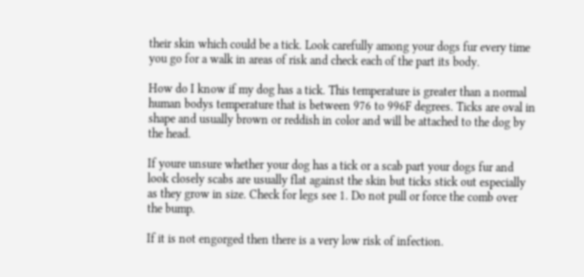their skin which could be a tick. Look carefully among your dogs fur every time you go for a walk in areas of risk and check each of the part its body.

How do I know if my dog has a tick. This temperature is greater than a normal human bodys temperature that is between 976 to 996F degrees. Ticks are oval in shape and usually brown or reddish in color and will be attached to the dog by the head.

If youre unsure whether your dog has a tick or a scab part your dogs fur and look closely scabs are usually flat against the skin but ticks stick out especially as they grow in size. Check for legs see 1. Do not pull or force the comb over the bump.

If it is not engorged then there is a very low risk of infection.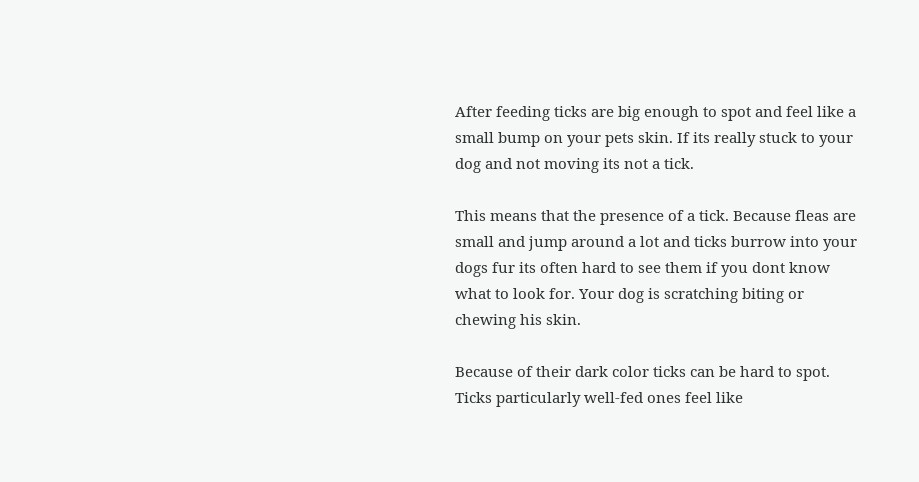After feeding ticks are big enough to spot and feel like a small bump on your pets skin. If its really stuck to your dog and not moving its not a tick.

This means that the presence of a tick. Because fleas are small and jump around a lot and ticks burrow into your dogs fur its often hard to see them if you dont know what to look for. Your dog is scratching biting or chewing his skin.

Because of their dark color ticks can be hard to spot. Ticks particularly well-fed ones feel like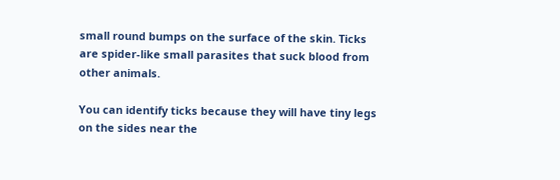small round bumps on the surface of the skin. Ticks are spider-like small parasites that suck blood from other animals.

You can identify ticks because they will have tiny legs on the sides near the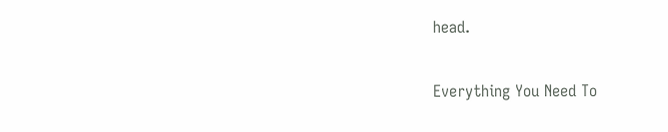head.

Everything You Need To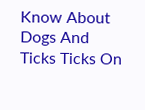Know About Dogs And Ticks Ticks On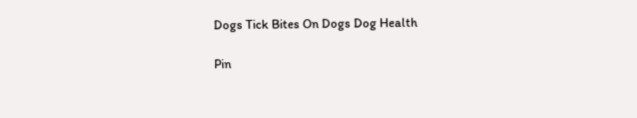Dogs Tick Bites On Dogs Dog Health

Pin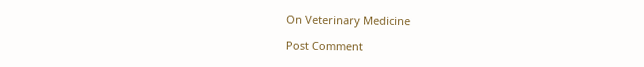On Veterinary Medicine

Post Comment